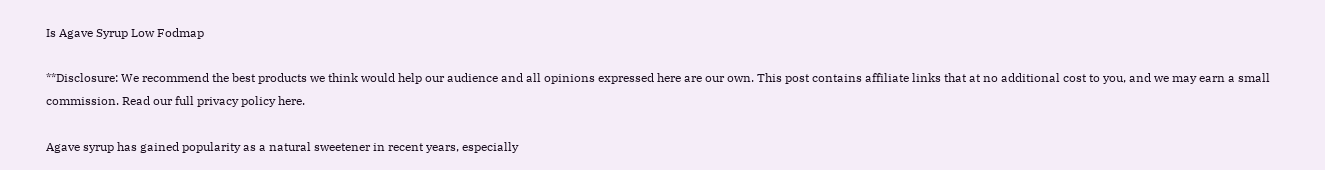Is Agave Syrup Low Fodmap

**Disclosure: We recommend the best products we think would help our audience and all opinions expressed here are our own. This post contains affiliate links that at no additional cost to you, and we may earn a small commission. Read our full privacy policy here.

Agave syrup has gained popularity as a natural sweetener in recent years, especially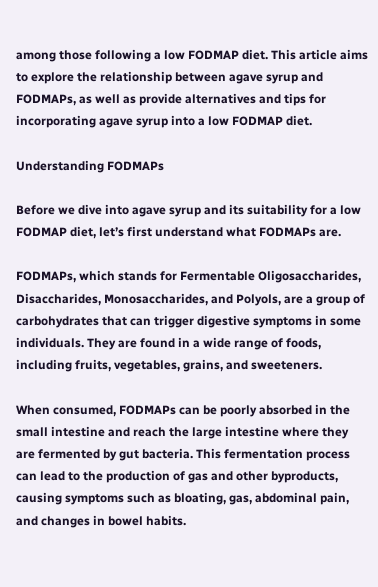among those following a low FODMAP diet. This article aims to explore the relationship between agave syrup and FODMAPs, as well as provide alternatives and tips for incorporating agave syrup into a low FODMAP diet.

Understanding FODMAPs

Before we dive into agave syrup and its suitability for a low FODMAP diet, let’s first understand what FODMAPs are.

FODMAPs, which stands for Fermentable Oligosaccharides, Disaccharides, Monosaccharides, and Polyols, are a group of carbohydrates that can trigger digestive symptoms in some individuals. They are found in a wide range of foods, including fruits, vegetables, grains, and sweeteners.

When consumed, FODMAPs can be poorly absorbed in the small intestine and reach the large intestine where they are fermented by gut bacteria. This fermentation process can lead to the production of gas and other byproducts, causing symptoms such as bloating, gas, abdominal pain, and changes in bowel habits.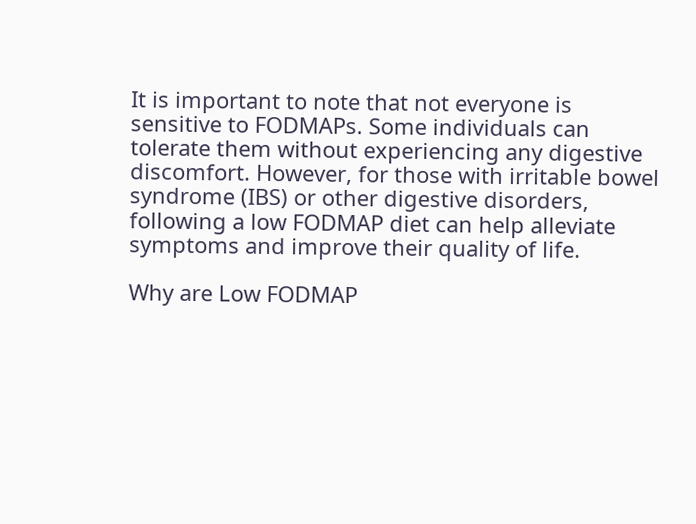It is important to note that not everyone is sensitive to FODMAPs. Some individuals can tolerate them without experiencing any digestive discomfort. However, for those with irritable bowel syndrome (IBS) or other digestive disorders, following a low FODMAP diet can help alleviate symptoms and improve their quality of life.

Why are Low FODMAP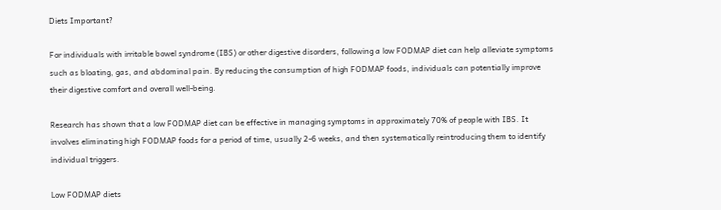Diets Important?

For individuals with irritable bowel syndrome (IBS) or other digestive disorders, following a low FODMAP diet can help alleviate symptoms such as bloating, gas, and abdominal pain. By reducing the consumption of high FODMAP foods, individuals can potentially improve their digestive comfort and overall well-being.

Research has shown that a low FODMAP diet can be effective in managing symptoms in approximately 70% of people with IBS. It involves eliminating high FODMAP foods for a period of time, usually 2-6 weeks, and then systematically reintroducing them to identify individual triggers.

Low FODMAP diets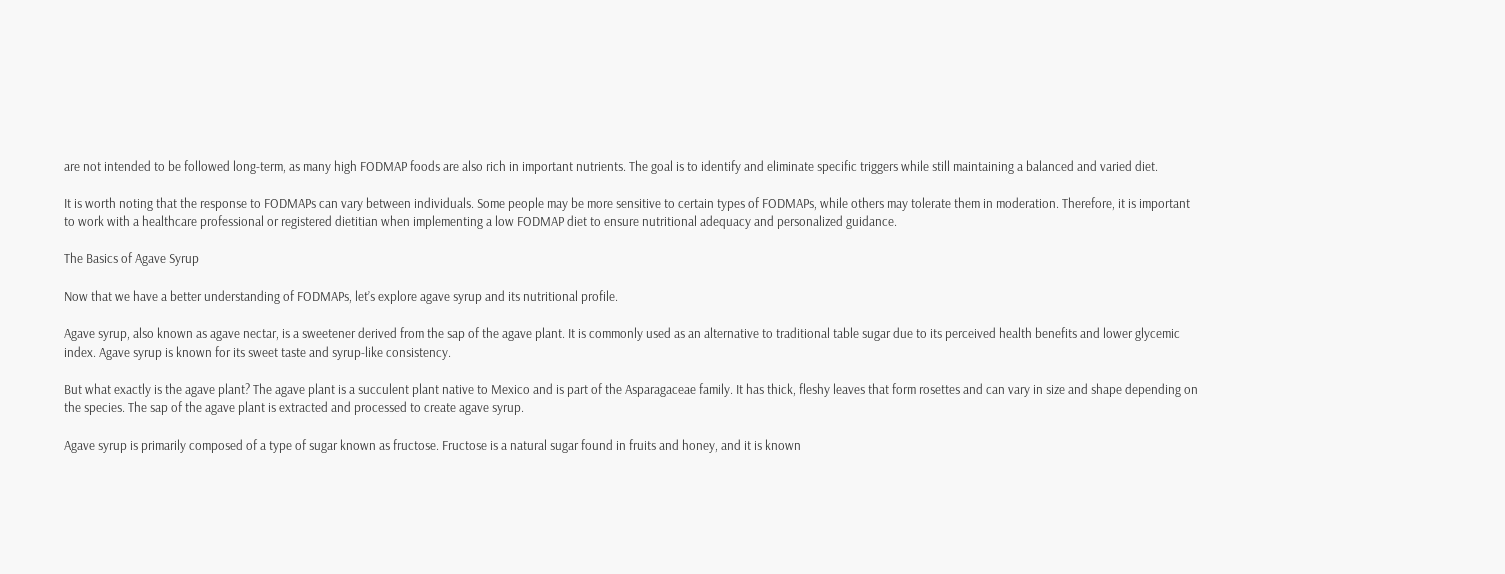are not intended to be followed long-term, as many high FODMAP foods are also rich in important nutrients. The goal is to identify and eliminate specific triggers while still maintaining a balanced and varied diet.

It is worth noting that the response to FODMAPs can vary between individuals. Some people may be more sensitive to certain types of FODMAPs, while others may tolerate them in moderation. Therefore, it is important to work with a healthcare professional or registered dietitian when implementing a low FODMAP diet to ensure nutritional adequacy and personalized guidance.

The Basics of Agave Syrup

Now that we have a better understanding of FODMAPs, let’s explore agave syrup and its nutritional profile.

Agave syrup, also known as agave nectar, is a sweetener derived from the sap of the agave plant. It is commonly used as an alternative to traditional table sugar due to its perceived health benefits and lower glycemic index. Agave syrup is known for its sweet taste and syrup-like consistency.

But what exactly is the agave plant? The agave plant is a succulent plant native to Mexico and is part of the Asparagaceae family. It has thick, fleshy leaves that form rosettes and can vary in size and shape depending on the species. The sap of the agave plant is extracted and processed to create agave syrup.

Agave syrup is primarily composed of a type of sugar known as fructose. Fructose is a natural sugar found in fruits and honey, and it is known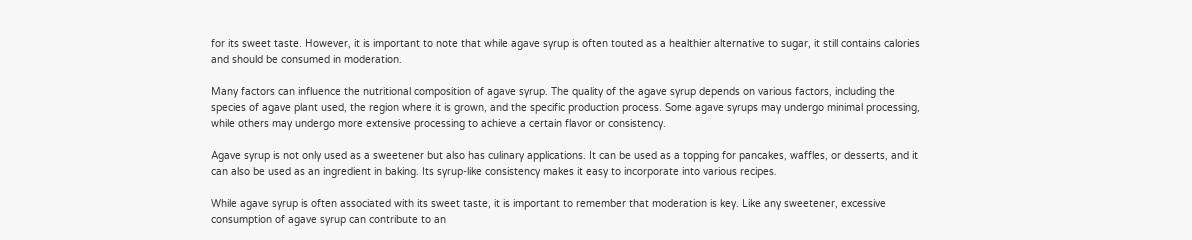for its sweet taste. However, it is important to note that while agave syrup is often touted as a healthier alternative to sugar, it still contains calories and should be consumed in moderation.

Many factors can influence the nutritional composition of agave syrup. The quality of the agave syrup depends on various factors, including the species of agave plant used, the region where it is grown, and the specific production process. Some agave syrups may undergo minimal processing, while others may undergo more extensive processing to achieve a certain flavor or consistency.

Agave syrup is not only used as a sweetener but also has culinary applications. It can be used as a topping for pancakes, waffles, or desserts, and it can also be used as an ingredient in baking. Its syrup-like consistency makes it easy to incorporate into various recipes.

While agave syrup is often associated with its sweet taste, it is important to remember that moderation is key. Like any sweetener, excessive consumption of agave syrup can contribute to an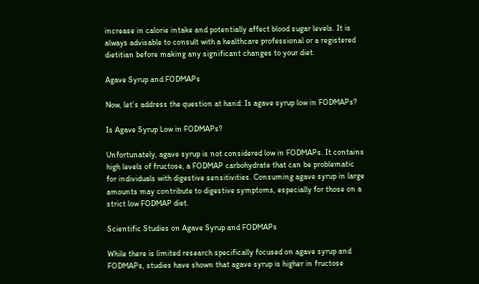increase in calorie intake and potentially affect blood sugar levels. It is always advisable to consult with a healthcare professional or a registered dietitian before making any significant changes to your diet.

Agave Syrup and FODMAPs

Now, let’s address the question at hand: Is agave syrup low in FODMAPs?

Is Agave Syrup Low in FODMAPs?

Unfortunately, agave syrup is not considered low in FODMAPs. It contains high levels of fructose, a FODMAP carbohydrate that can be problematic for individuals with digestive sensitivities. Consuming agave syrup in large amounts may contribute to digestive symptoms, especially for those on a strict low FODMAP diet.

Scientific Studies on Agave Syrup and FODMAPs

While there is limited research specifically focused on agave syrup and FODMAPs, studies have shown that agave syrup is higher in fructose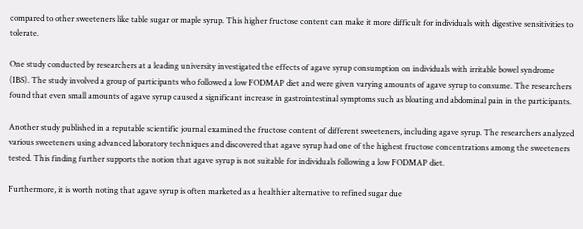compared to other sweeteners like table sugar or maple syrup. This higher fructose content can make it more difficult for individuals with digestive sensitivities to tolerate.

One study conducted by researchers at a leading university investigated the effects of agave syrup consumption on individuals with irritable bowel syndrome (IBS). The study involved a group of participants who followed a low FODMAP diet and were given varying amounts of agave syrup to consume. The researchers found that even small amounts of agave syrup caused a significant increase in gastrointestinal symptoms such as bloating and abdominal pain in the participants.

Another study published in a reputable scientific journal examined the fructose content of different sweeteners, including agave syrup. The researchers analyzed various sweeteners using advanced laboratory techniques and discovered that agave syrup had one of the highest fructose concentrations among the sweeteners tested. This finding further supports the notion that agave syrup is not suitable for individuals following a low FODMAP diet.

Furthermore, it is worth noting that agave syrup is often marketed as a healthier alternative to refined sugar due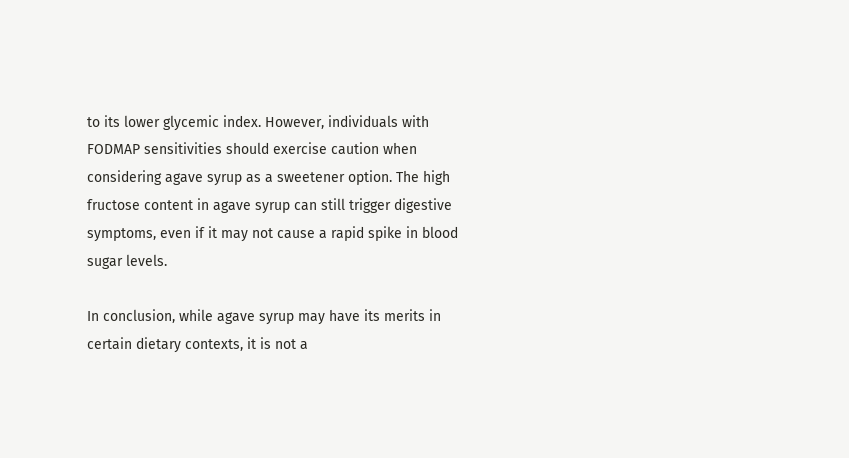to its lower glycemic index. However, individuals with FODMAP sensitivities should exercise caution when considering agave syrup as a sweetener option. The high fructose content in agave syrup can still trigger digestive symptoms, even if it may not cause a rapid spike in blood sugar levels.

In conclusion, while agave syrup may have its merits in certain dietary contexts, it is not a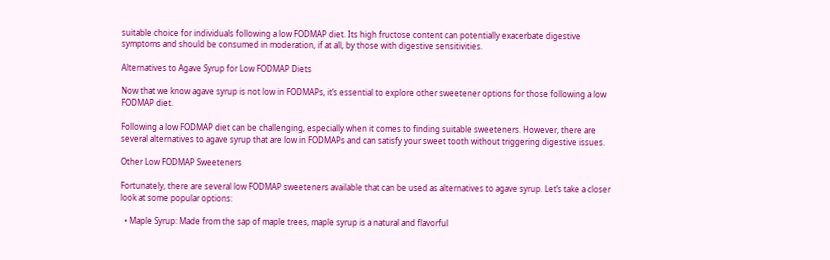suitable choice for individuals following a low FODMAP diet. Its high fructose content can potentially exacerbate digestive symptoms and should be consumed in moderation, if at all, by those with digestive sensitivities.

Alternatives to Agave Syrup for Low FODMAP Diets

Now that we know agave syrup is not low in FODMAPs, it’s essential to explore other sweetener options for those following a low FODMAP diet.

Following a low FODMAP diet can be challenging, especially when it comes to finding suitable sweeteners. However, there are several alternatives to agave syrup that are low in FODMAPs and can satisfy your sweet tooth without triggering digestive issues.

Other Low FODMAP Sweeteners

Fortunately, there are several low FODMAP sweeteners available that can be used as alternatives to agave syrup. Let’s take a closer look at some popular options:

  • Maple Syrup: Made from the sap of maple trees, maple syrup is a natural and flavorful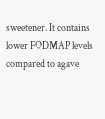sweetener. It contains lower FODMAP levels compared to agave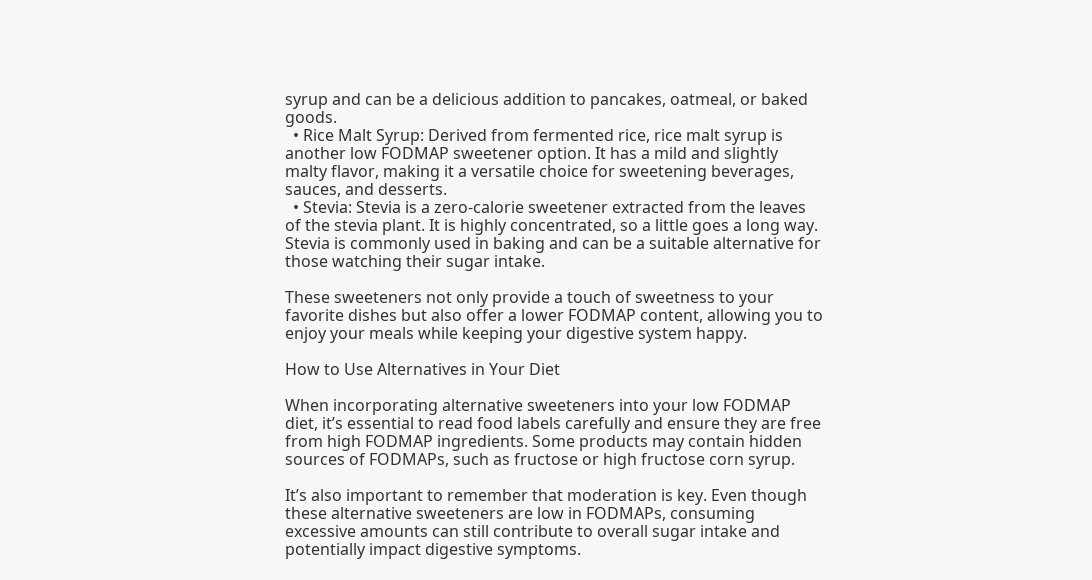syrup and can be a delicious addition to pancakes, oatmeal, or baked goods.
  • Rice Malt Syrup: Derived from fermented rice, rice malt syrup is another low FODMAP sweetener option. It has a mild and slightly malty flavor, making it a versatile choice for sweetening beverages, sauces, and desserts.
  • Stevia: Stevia is a zero-calorie sweetener extracted from the leaves of the stevia plant. It is highly concentrated, so a little goes a long way. Stevia is commonly used in baking and can be a suitable alternative for those watching their sugar intake.

These sweeteners not only provide a touch of sweetness to your favorite dishes but also offer a lower FODMAP content, allowing you to enjoy your meals while keeping your digestive system happy.

How to Use Alternatives in Your Diet

When incorporating alternative sweeteners into your low FODMAP diet, it’s essential to read food labels carefully and ensure they are free from high FODMAP ingredients. Some products may contain hidden sources of FODMAPs, such as fructose or high fructose corn syrup.

It’s also important to remember that moderation is key. Even though these alternative sweeteners are low in FODMAPs, consuming excessive amounts can still contribute to overall sugar intake and potentially impact digestive symptoms.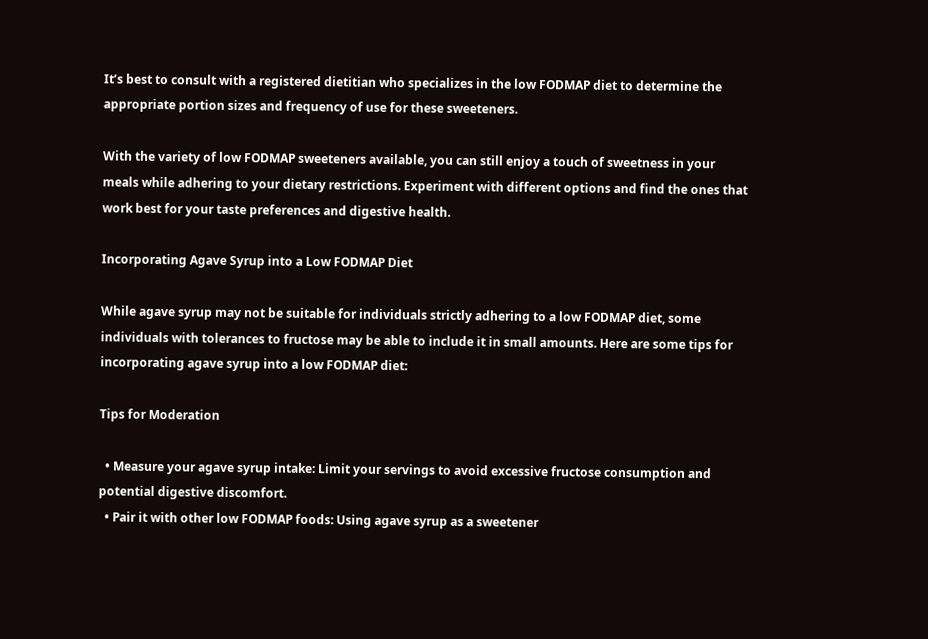It’s best to consult with a registered dietitian who specializes in the low FODMAP diet to determine the appropriate portion sizes and frequency of use for these sweeteners.

With the variety of low FODMAP sweeteners available, you can still enjoy a touch of sweetness in your meals while adhering to your dietary restrictions. Experiment with different options and find the ones that work best for your taste preferences and digestive health.

Incorporating Agave Syrup into a Low FODMAP Diet

While agave syrup may not be suitable for individuals strictly adhering to a low FODMAP diet, some individuals with tolerances to fructose may be able to include it in small amounts. Here are some tips for incorporating agave syrup into a low FODMAP diet:

Tips for Moderation

  • Measure your agave syrup intake: Limit your servings to avoid excessive fructose consumption and potential digestive discomfort.
  • Pair it with other low FODMAP foods: Using agave syrup as a sweetener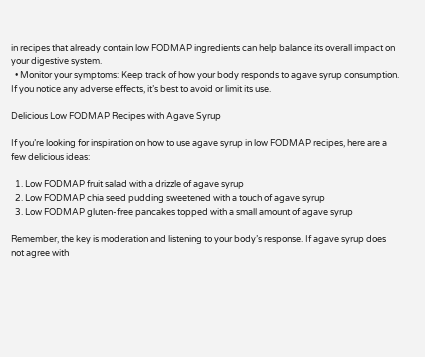in recipes that already contain low FODMAP ingredients can help balance its overall impact on your digestive system.
  • Monitor your symptoms: Keep track of how your body responds to agave syrup consumption. If you notice any adverse effects, it’s best to avoid or limit its use.

Delicious Low FODMAP Recipes with Agave Syrup

If you’re looking for inspiration on how to use agave syrup in low FODMAP recipes, here are a few delicious ideas:

  1. Low FODMAP fruit salad with a drizzle of agave syrup
  2. Low FODMAP chia seed pudding sweetened with a touch of agave syrup
  3. Low FODMAP gluten-free pancakes topped with a small amount of agave syrup

Remember, the key is moderation and listening to your body’s response. If agave syrup does not agree with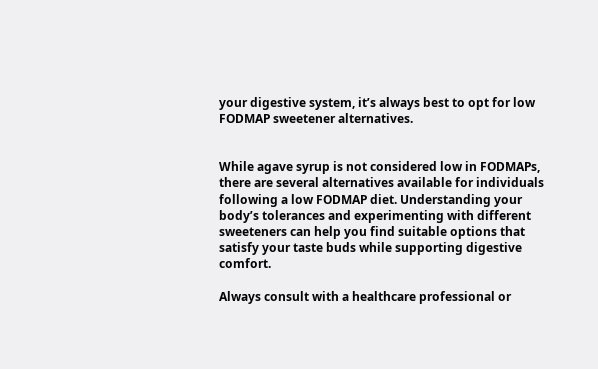your digestive system, it’s always best to opt for low FODMAP sweetener alternatives.


While agave syrup is not considered low in FODMAPs, there are several alternatives available for individuals following a low FODMAP diet. Understanding your body’s tolerances and experimenting with different sweeteners can help you find suitable options that satisfy your taste buds while supporting digestive comfort.

Always consult with a healthcare professional or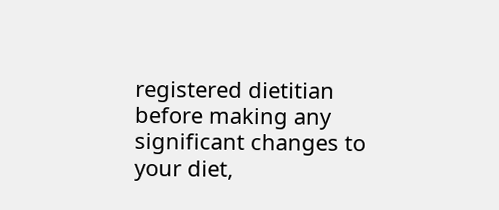registered dietitian before making any significant changes to your diet,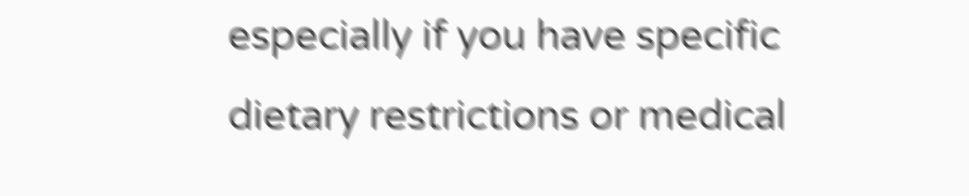especially if you have specific dietary restrictions or medical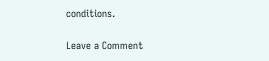conditions.

Leave a Comment